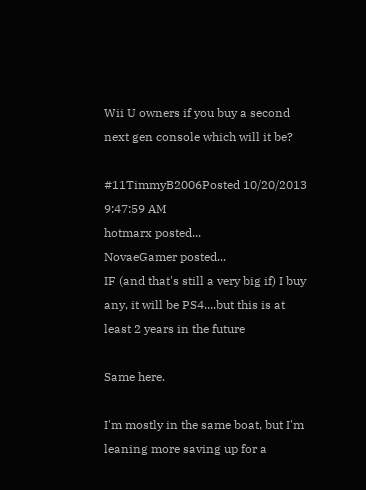Wii U owners if you buy a second next gen console which will it be?

#11TimmyB2006Posted 10/20/2013 9:47:59 AM
hotmarx posted...
NovaeGamer posted...
IF (and that's still a very big if) I buy any, it will be PS4....but this is at least 2 years in the future

Same here.

I'm mostly in the same boat, but I'm leaning more saving up for a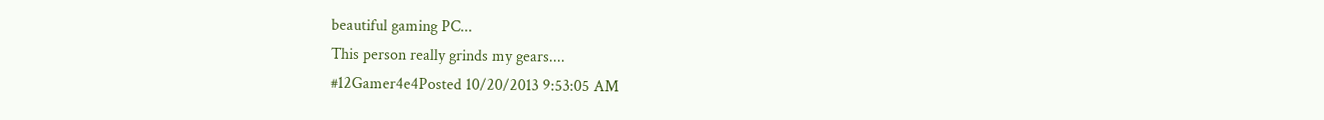beautiful gaming PC...
This person really grinds my gears....
#12Gamer4e4Posted 10/20/2013 9:53:05 AM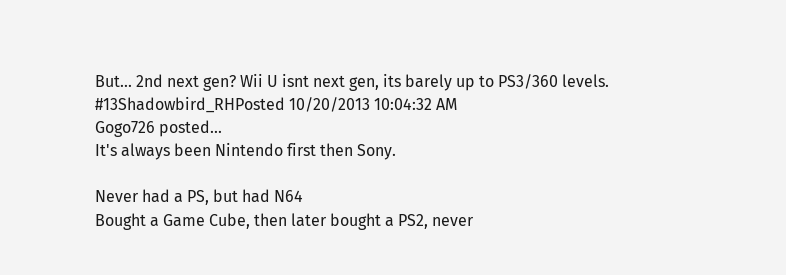But... 2nd next gen? Wii U isnt next gen, its barely up to PS3/360 levels.
#13Shadowbird_RHPosted 10/20/2013 10:04:32 AM
Gogo726 posted...
It's always been Nintendo first then Sony.

Never had a PS, but had N64
Bought a Game Cube, then later bought a PS2, never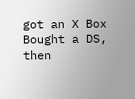got an X Box
Bought a DS, then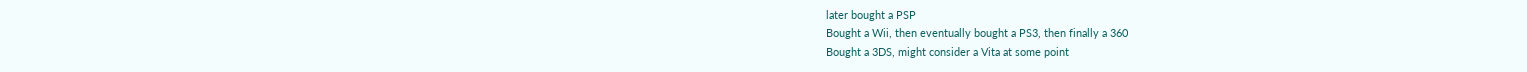later bought a PSP
Bought a Wii, then eventually bought a PS3, then finally a 360
Bought a 3DS, might consider a Vita at some point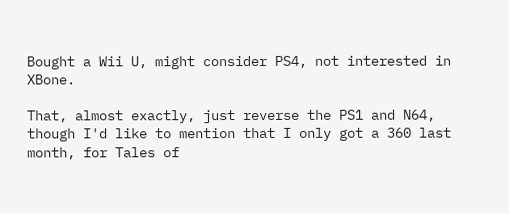Bought a Wii U, might consider PS4, not interested in XBone.

That, almost exactly, just reverse the PS1 and N64, though I'd like to mention that I only got a 360 last month, for Tales of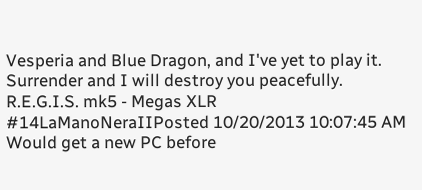Vesperia and Blue Dragon, and I've yet to play it.
Surrender and I will destroy you peacefully.
R.E.G.I.S. mk5 - Megas XLR
#14LaManoNeraIIPosted 10/20/2013 10:07:45 AM
Would get a new PC before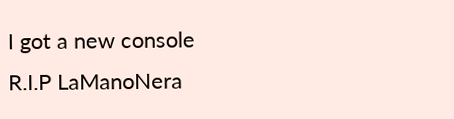I got a new console
R.I.P LaManoNera